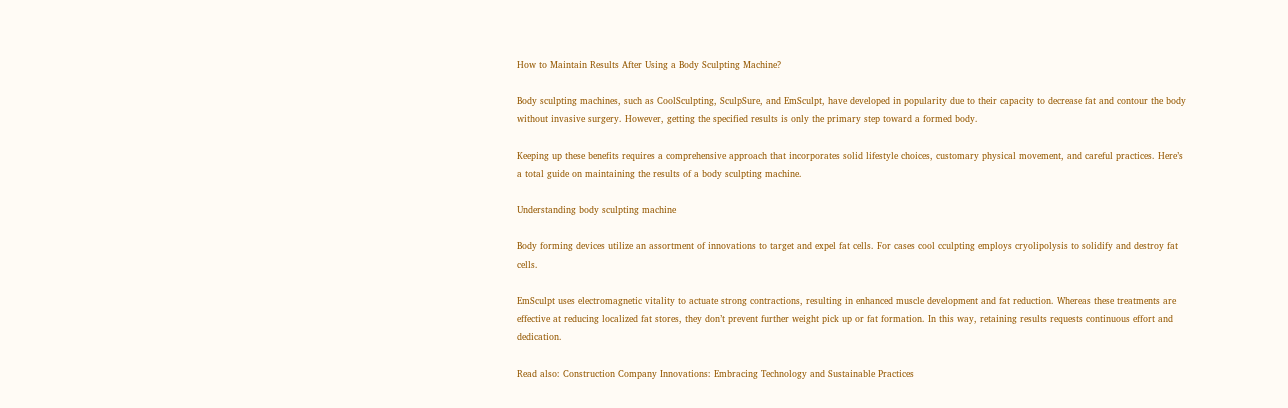How to Maintain Results After Using a Body Sculpting Machine?

Body sculpting machines, such as CoolSculpting, SculpSure, and EmSculpt, have developed in popularity due to their capacity to decrease fat and contour the body without invasive surgery. However, getting the specified results is only the primary step toward a formed body.

Keeping up these benefits requires a comprehensive approach that incorporates solid lifestyle choices, customary physical movement, and careful practices. Here’s a total guide on maintaining the results of a body sculpting machine.

Understanding body sculpting machine

Body forming devices utilize an assortment of innovations to target and expel fat cells. For cases cool cculpting employs cryolipolysis to solidify and destroy fat cells.

EmSculpt uses electromagnetic vitality to actuate strong contractions, resulting in enhanced muscle development and fat reduction. Whereas these treatments are effective at reducing localized fat stores, they don’t prevent further weight pick up or fat formation. In this way, retaining results requests continuous effort and dedication.

Read also: Construction Company Innovations: Embracing Technology and Sustainable Practices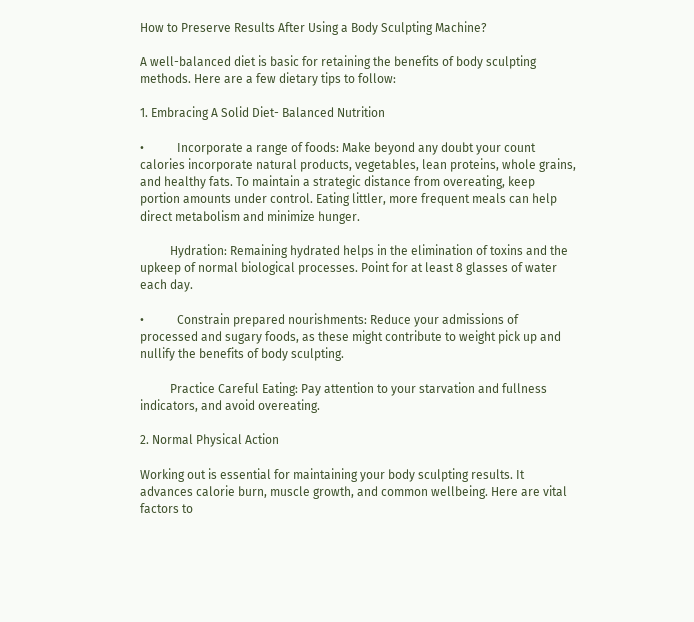How to Preserve Results After Using a Body Sculpting Machine?

A well-balanced diet is basic for retaining the benefits of body sculpting methods. Here are a few dietary tips to follow:

1. Embracing A Solid Diet- Balanced Nutrition

•           Incorporate a range of foods: Make beyond any doubt your count calories incorporate natural products, vegetables, lean proteins, whole grains, and healthy fats. To maintain a strategic distance from overeating, keep portion amounts under control. Eating littler, more frequent meals can help direct metabolism and minimize hunger.

          Hydration: Remaining hydrated helps in the elimination of toxins and the upkeep of normal biological processes. Point for at least 8 glasses of water each day.

•           Constrain prepared nourishments: Reduce your admissions of processed and sugary foods, as these might contribute to weight pick up and nullify the benefits of body sculpting.

          Practice Careful Eating: Pay attention to your starvation and fullness indicators, and avoid overeating.

2. Normal Physical Action

Working out is essential for maintaining your body sculpting results. It advances calorie burn, muscle growth, and common wellbeing. Here are vital factors to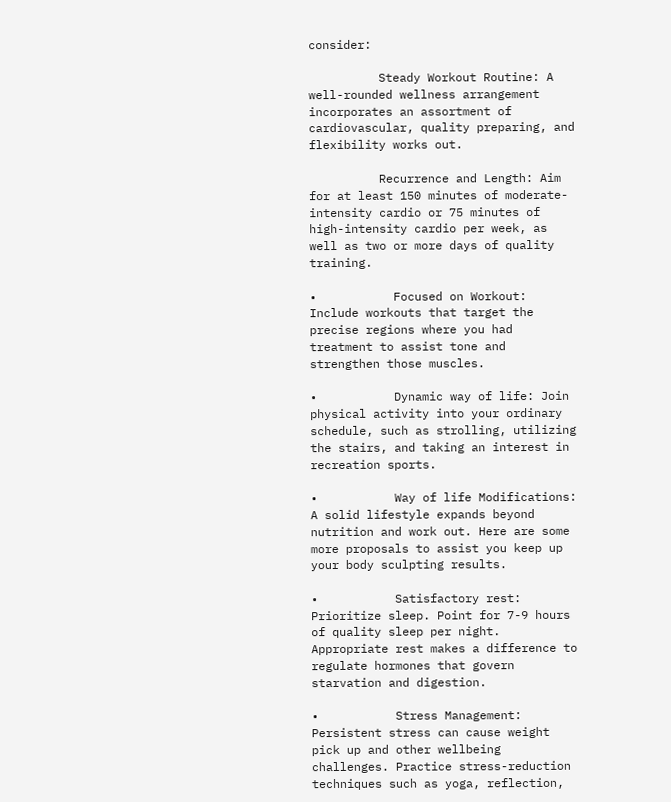consider:

          Steady Workout Routine: A well-rounded wellness arrangement incorporates an assortment of cardiovascular, quality preparing, and flexibility works out.

          Recurrence and Length: Aim for at least 150 minutes of moderate-intensity cardio or 75 minutes of high-intensity cardio per week, as well as two or more days of quality training.

•           Focused on Workout: Include workouts that target the precise regions where you had treatment to assist tone and strengthen those muscles.

•           Dynamic way of life: Join physical activity into your ordinary schedule, such as strolling, utilizing the stairs, and taking an interest in recreation sports.

•           Way of life Modifications: A solid lifestyle expands beyond nutrition and work out. Here are some more proposals to assist you keep up your body sculpting results.

•           Satisfactory rest: Prioritize sleep. Point for 7-9 hours of quality sleep per night. Appropriate rest makes a difference to regulate hormones that govern starvation and digestion.

•           Stress Management: Persistent stress can cause weight pick up and other wellbeing challenges. Practice stress-reduction techniques such as yoga, reflection,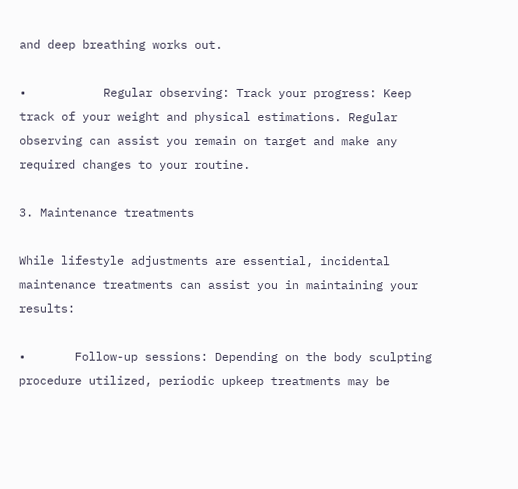and deep breathing works out.

•           Regular observing: Track your progress: Keep track of your weight and physical estimations. Regular observing can assist you remain on target and make any required changes to your routine.

3. Maintenance treatments

While lifestyle adjustments are essential, incidental maintenance treatments can assist you in maintaining your results:

•       Follow-up sessions: Depending on the body sculpting procedure utilized, periodic upkeep treatments may be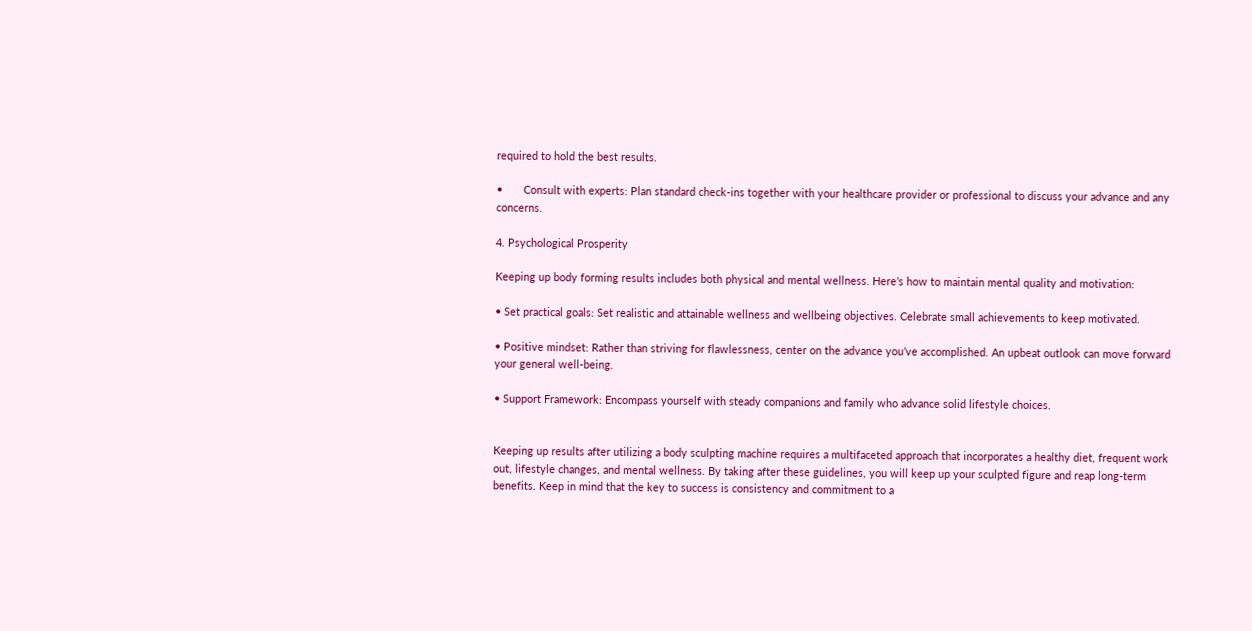required to hold the best results.

•       Consult with experts: Plan standard check-ins together with your healthcare provider or professional to discuss your advance and any concerns.

4. Psychological Prosperity

Keeping up body forming results includes both physical and mental wellness. Here’s how to maintain mental quality and motivation:

• Set practical goals: Set realistic and attainable wellness and wellbeing objectives. Celebrate small achievements to keep motivated.

• Positive mindset: Rather than striving for flawlessness, center on the advance you’ve accomplished. An upbeat outlook can move forward your general well-being.

• Support Framework: Encompass yourself with steady companions and family who advance solid lifestyle choices.


Keeping up results after utilizing a body sculpting machine requires a multifaceted approach that incorporates a healthy diet, frequent work out, lifestyle changes, and mental wellness. By taking after these guidelines, you will keep up your sculpted figure and reap long-term benefits. Keep in mind that the key to success is consistency and commitment to a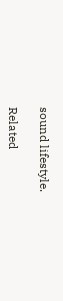sound lifestyle.

Related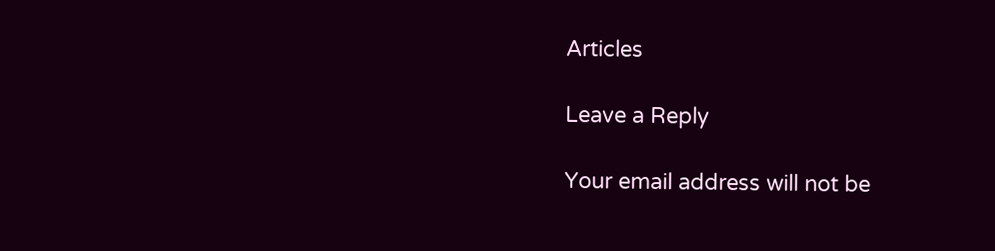Articles

Leave a Reply

Your email address will not be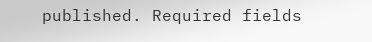published. Required fields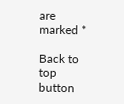are marked *

Back to top button